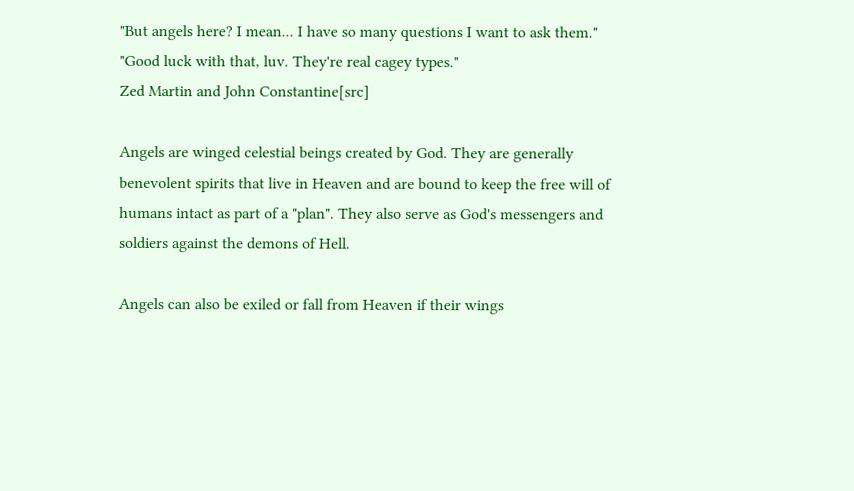"But angels here? I mean... I have so many questions I want to ask them."
"Good luck with that, luv. They're real cagey types."
Zed Martin and John Constantine[src]

Angels are winged celestial beings created by God. They are generally benevolent spirits that live in Heaven and are bound to keep the free will of humans intact as part of a "plan". They also serve as God's messengers and soldiers against the demons of Hell.

Angels can also be exiled or fall from Heaven if their wings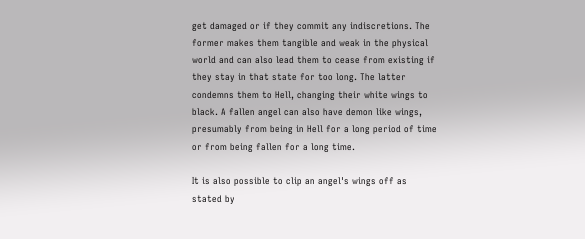get damaged or if they commit any indiscretions. The former makes them tangible and weak in the physical world and can also lead them to cease from existing if they stay in that state for too long. The latter condemns them to Hell, changing their white wings to black. A fallen angel can also have demon like wings, presumably from being in Hell for a long period of time or from being fallen for a long time.

It is also possible to clip an angel's wings off as stated by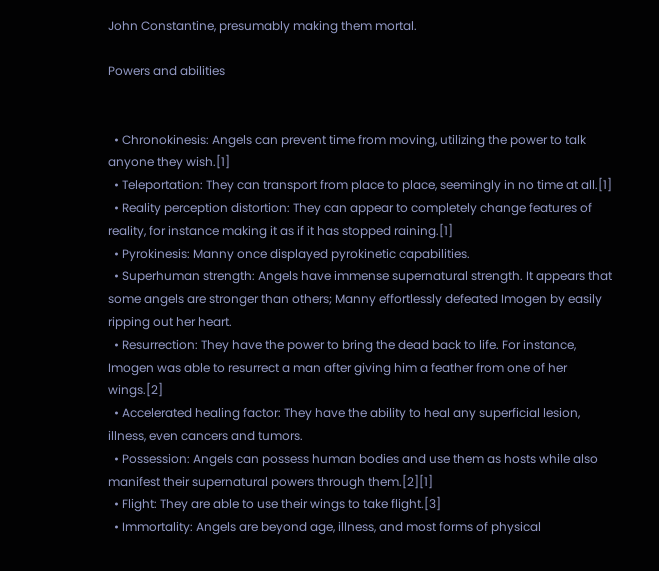John Constantine, presumably making them mortal.

Powers and abilities


  • Chronokinesis: Angels can prevent time from moving, utilizing the power to talk anyone they wish.[1]
  • Teleportation: They can transport from place to place, seemingly in no time at all.[1]
  • Reality perception distortion: They can appear to completely change features of reality, for instance making it as if it has stopped raining.[1]
  • Pyrokinesis: Manny once displayed pyrokinetic capabilities.
  • Superhuman strength: Angels have immense supernatural strength. It appears that some angels are stronger than others; Manny effortlessly defeated Imogen by easily ripping out her heart.
  • Resurrection: They have the power to bring the dead back to life. For instance, Imogen was able to resurrect a man after giving him a feather from one of her wings.[2]
  • Accelerated healing factor: They have the ability to heal any superficial lesion, illness, even cancers and tumors.
  • Possession: Angels can possess human bodies and use them as hosts while also manifest their supernatural powers through them.[2][1]
  • Flight: They are able to use their wings to take flight.[3]
  • Immortality: Angels are beyond age, illness, and most forms of physical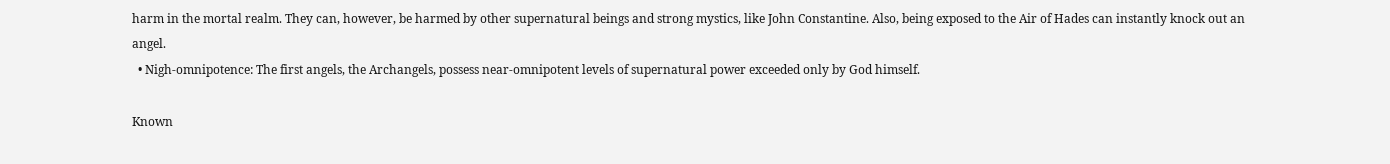harm in the mortal realm. They can, however, be harmed by other supernatural beings and strong mystics, like John Constantine. Also, being exposed to the Air of Hades can instantly knock out an angel.
  • Nigh-omnipotence: The first angels, the Archangels, possess near-omnipotent levels of supernatural power exceeded only by God himself.

Known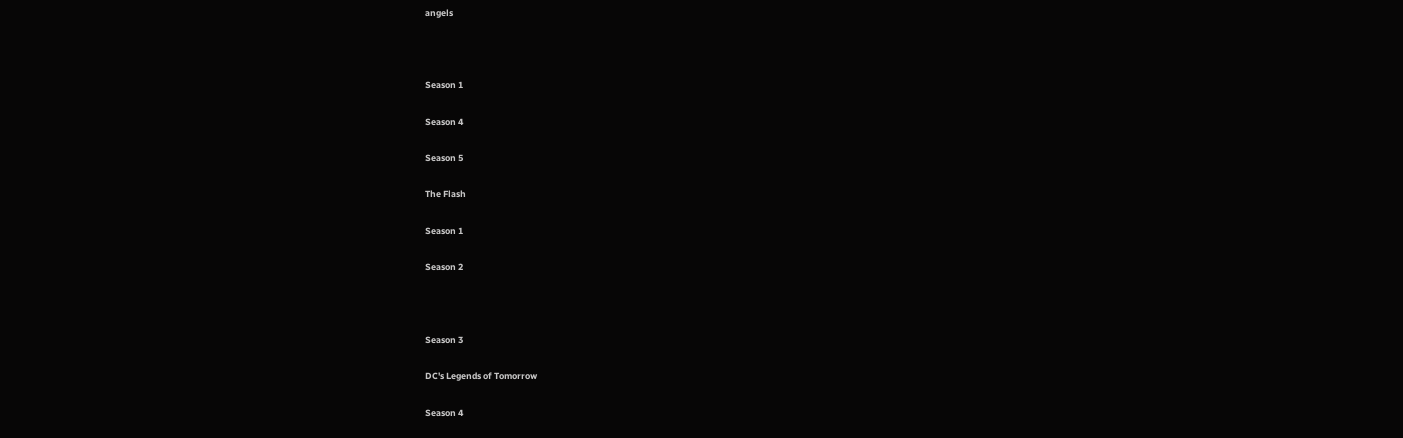angels



Season 1

Season 4

Season 5

The Flash

Season 1

Season 2



Season 3

DC's Legends of Tomorrow

Season 4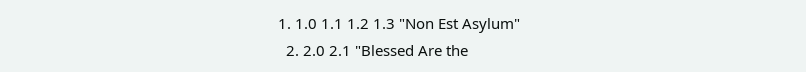1. 1.0 1.1 1.2 1.3 "Non Est Asylum"
  2. 2.0 2.1 "Blessed Are the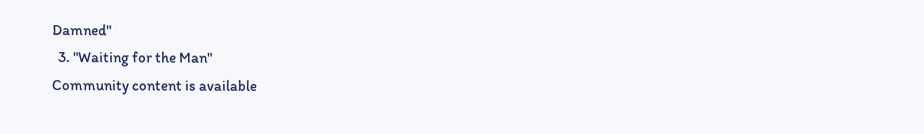Damned"
  3. "Waiting for the Man"
Community content is available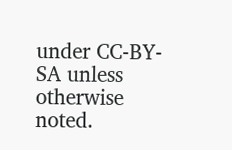under CC-BY-SA unless otherwise noted.